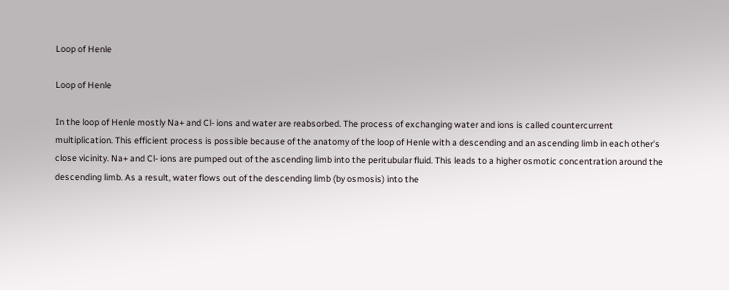Loop of Henle

Loop of Henle

In the loop of Henle mostly Na+ and Cl- ions and water are reabsorbed. The process of exchanging water and ions is called countercurrent multiplication. This efficient process is possible because of the anatomy of the loop of Henle with a descending and an ascending limb in each other's close vicinity. Na+ and Cl- ions are pumped out of the ascending limb into the peritubular fluid. This leads to a higher osmotic concentration around the descending limb. As a result, water flows out of the descending limb (by osmosis) into the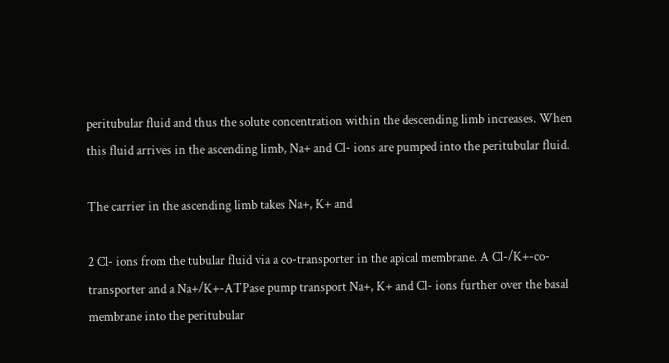peritubular fluid and thus the solute concentration within the descending limb increases. When this fluid arrives in the ascending limb, Na+ and Cl- ions are pumped into the peritubular fluid.

The carrier in the ascending limb takes Na+, K+ and

2 Cl- ions from the tubular fluid via a co-transporter in the apical membrane. A Cl-/K+-co-transporter and a Na+/K+-ATPase pump transport Na+, K+ and Cl- ions further over the basal membrane into the peritubular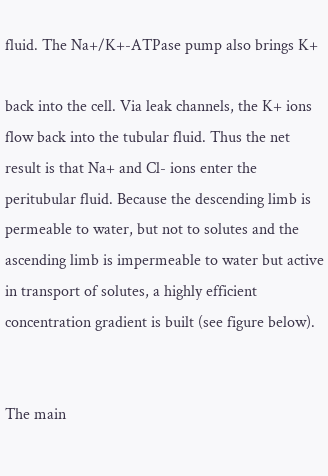fluid. The Na+/K+-ATPase pump also brings K+

back into the cell. Via leak channels, the K+ ions flow back into the tubular fluid. Thus the net result is that Na+ and Cl- ions enter the peritubular fluid. Because the descending limb is permeable to water, but not to solutes and the ascending limb is impermeable to water but active in transport of solutes, a highly efficient concentration gradient is built (see figure below).


The main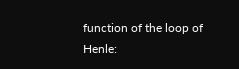function of the loop of Henle: